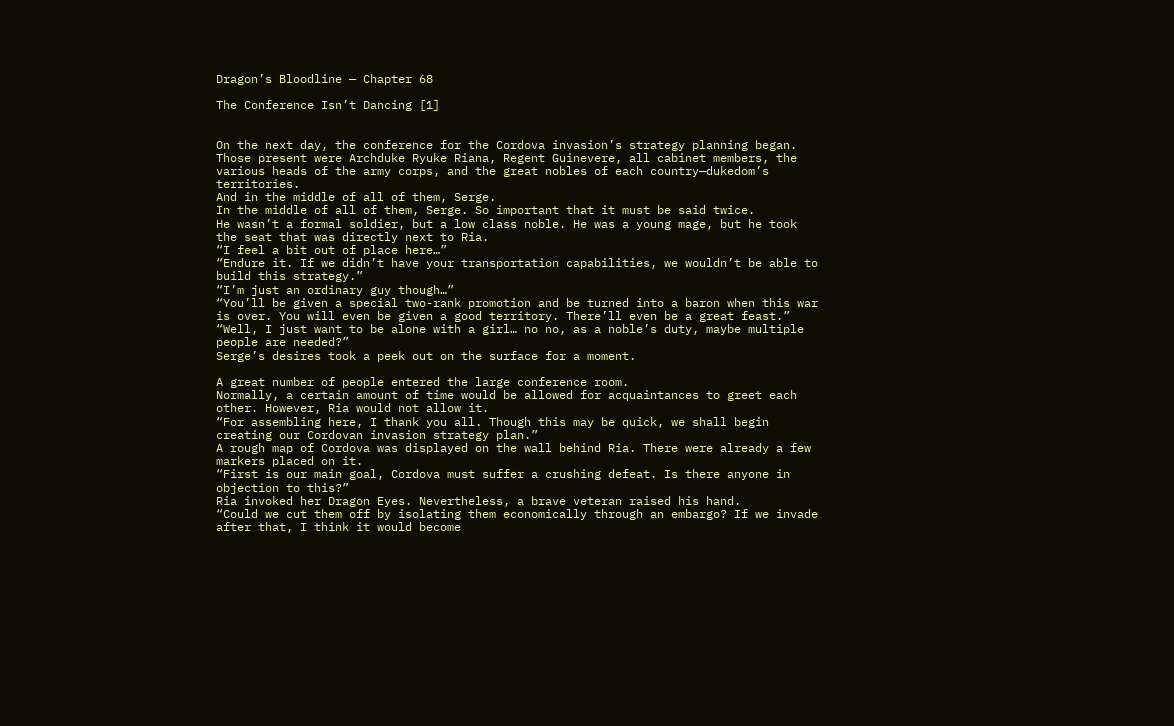Dragon’s Bloodline — Chapter 68

The Conference Isn’t Dancing [1]


On the next day, the conference for the Cordova invasion’s strategy planning began.
Those present were Archduke Ryuke Riana, Regent Guinevere, all cabinet members, the various heads of the army corps, and the great nobles of each country—dukedom’s territories.
And in the middle of all of them, Serge.
In the middle of all of them, Serge. So important that it must be said twice.
He wasn’t a formal soldier, but a low class noble. He was a young mage, but he took the seat that was directly next to Ria.
“I feel a bit out of place here…”
“Endure it. If we didn’t have your transportation capabilities, we wouldn’t be able to build this strategy.”
“I’m just an ordinary guy though…”
“You’ll be given a special two-rank promotion and be turned into a baron when this war is over. You will even be given a good territory. There’ll even be a great feast.”
“Well, I just want to be alone with a girl… no no, as a noble’s duty, maybe multiple people are needed?”
Serge’s desires took a peek out on the surface for a moment.

A great number of people entered the large conference room.
Normally, a certain amount of time would be allowed for acquaintances to greet each other. However, Ria would not allow it.
“For assembling here, I thank you all. Though this may be quick, we shall begin creating our Cordovan invasion strategy plan.”
A rough map of Cordova was displayed on the wall behind Ria. There were already a few markers placed on it.
“First is our main goal, Cordova must suffer a crushing defeat. Is there anyone in objection to this?”
Ria invoked her Dragon Eyes. Nevertheless, a brave veteran raised his hand.
“Could we cut them off by isolating them economically through an embargo? If we invade after that, I think it would become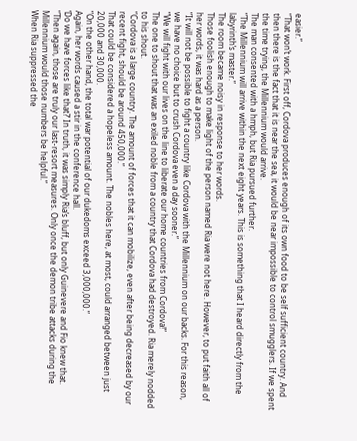easier.”
“That won’t work. First off, Cordova produces enough of its own food to be self sufficient country. And then there is the fact that it is near the sea, it would be near impossible to control smugglers. If we spent the time trying, the Millennium would arrive.
The man consented with a hmph, but Ria pursued further.
“The Millennium will arrive within the next eight years. This is something that I heard directly from the labyrinth’s master.”
The room became noisy in response to her words.
Those foolish enough to make light of the person named Ria were not here. However, to put faith all of her words, it was hard as a person.
“It will not be possible to fight a country like Cordova with the Millennium on our backs. For this reason, we have no choice but to crush Cordova even a day sooner.”
“We will fight with our lives on the line to liberate our home countries from Cordova!”
The one to shout that was an exiled noble from a country that Cordova had destroyed. Ria merely nodded to his shout.
“Cordova is a large country. The amount of forces that it can mobilize, even after being decreased by our recent fight, should be around 450,000.”
That could be considered a hopeless amount. The nobles here, at most, could arranged between just 20,000 and 30,000.
“On the other hand, the total war potential of our dukedoms exceed 3,000,000.”
Again, her words caused a stir in the conference hall.
‘Do we have forces like that?’ In truth, it was simply Ria’s bluff, but only Guinevere and Fio knew that.
“Then again, those are truly our last-resort measures. Only once the demon tribe attacks during the Millennium would those numbers be helpful.”
When Ria suppressed the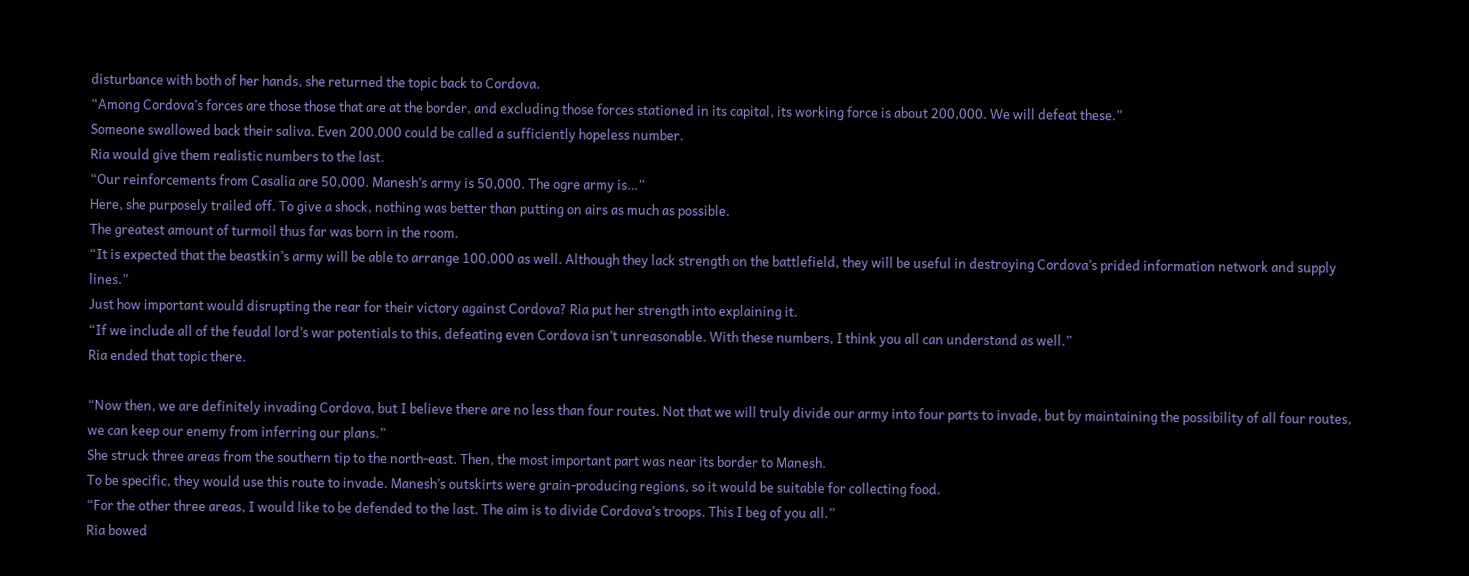disturbance with both of her hands, she returned the topic back to Cordova.
“Among Cordova’s forces are those those that are at the border, and excluding those forces stationed in its capital, its working force is about 200,000. We will defeat these.”
Someone swallowed back their saliva. Even 200,000 could be called a sufficiently hopeless number.
Ria would give them realistic numbers to the last.
“Our reinforcements from Casalia are 50,000. Manesh’s army is 50,000. The ogre army is…”
Here, she purposely trailed off. To give a shock, nothing was better than putting on airs as much as possible.
The greatest amount of turmoil thus far was born in the room.
“It is expected that the beastkin’s army will be able to arrange 100,000 as well. Although they lack strength on the battlefield, they will be useful in destroying Cordova’s prided information network and supply lines.”
Just how important would disrupting the rear for their victory against Cordova? Ria put her strength into explaining it.
“If we include all of the feudal lord’s war potentials to this, defeating even Cordova isn’t unreasonable. With these numbers, I think you all can understand as well.”
Ria ended that topic there.

“Now then, we are definitely invading Cordova, but I believe there are no less than four routes. Not that we will truly divide our army into four parts to invade, but by maintaining the possibility of all four routes, we can keep our enemy from inferring our plans.”
She struck three areas from the southern tip to the north-east. Then, the most important part was near its border to Manesh.
To be specific, they would use this route to invade. Manesh’s outskirts were grain-producing regions, so it would be suitable for collecting food.
“For the other three areas, I would like to be defended to the last. The aim is to divide Cordova’s troops. This I beg of you all.”
Ria bowed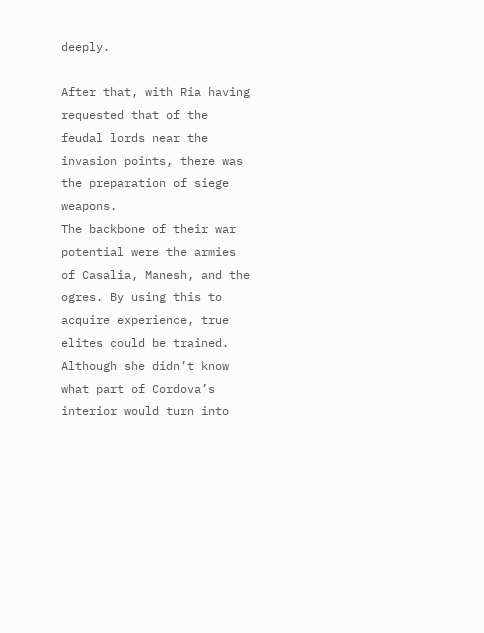deeply.

After that, with Ria having requested that of the feudal lords near the invasion points, there was the preparation of siege weapons.
The backbone of their war potential were the armies of Casalia, Manesh, and the ogres. By using this to acquire experience, true elites could be trained.
Although she didn’t know what part of Cordova’s interior would turn into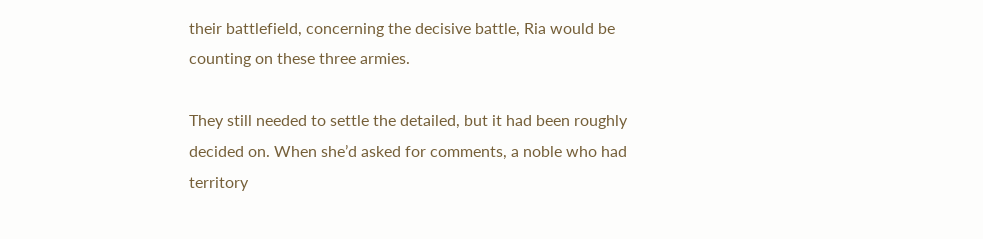their battlefield, concerning the decisive battle, Ria would be counting on these three armies.

They still needed to settle the detailed, but it had been roughly decided on. When she’d asked for comments, a noble who had territory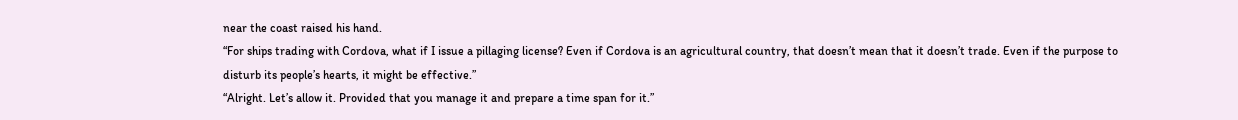near the coast raised his hand.
“For ships trading with Cordova, what if I issue a pillaging license? Even if Cordova is an agricultural country, that doesn’t mean that it doesn’t trade. Even if the purpose to disturb its people’s hearts, it might be effective.”
“Alright. Let’s allow it. Provided that you manage it and prepare a time span for it.”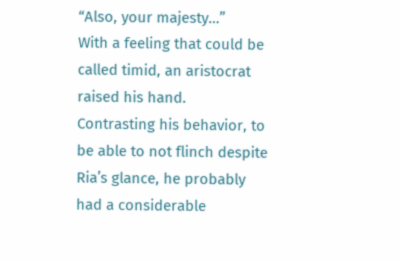“Also, your majesty…”
With a feeling that could be called timid, an aristocrat raised his hand.
Contrasting his behavior, to be able to not flinch despite Ria’s glance, he probably had a considerable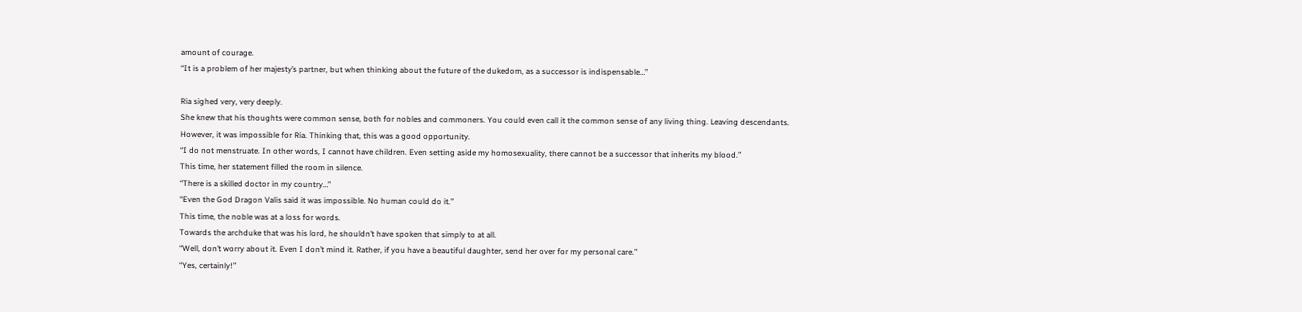amount of courage.
“It is a problem of her majesty’s partner, but when thinking about the future of the dukedom, as a successor is indispensable…”

Ria sighed very, very deeply.
She knew that his thoughts were common sense, both for nobles and commoners. You could even call it the common sense of any living thing. Leaving descendants.
However, it was impossible for Ria. Thinking that, this was a good opportunity.
“I do not menstruate. In other words, I cannot have children. Even setting aside my homosexuality, there cannot be a successor that inherits my blood.”
This time, her statement filled the room in silence.
“There is a skilled doctor in my country…”
“Even the God Dragon Valis said it was impossible. No human could do it.”
This time, the noble was at a loss for words.
Towards the archduke that was his lord, he shouldn’t have spoken that simply to at all.
“Well, don’t worry about it. Even I don’t mind it. Rather, if you have a beautiful daughter, send her over for my personal care.”
“Yes, certainly!”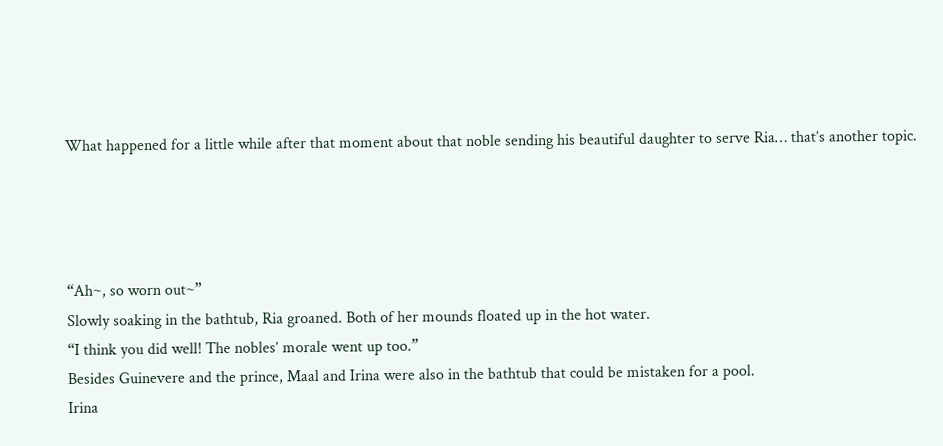What happened for a little while after that moment about that noble sending his beautiful daughter to serve Ria… that’s another topic.




“Ah~, so worn out~”
Slowly soaking in the bathtub, Ria groaned. Both of her mounds floated up in the hot water.
“I think you did well! The nobles’ morale went up too.”
Besides Guinevere and the prince, Maal and Irina were also in the bathtub that could be mistaken for a pool.
Irina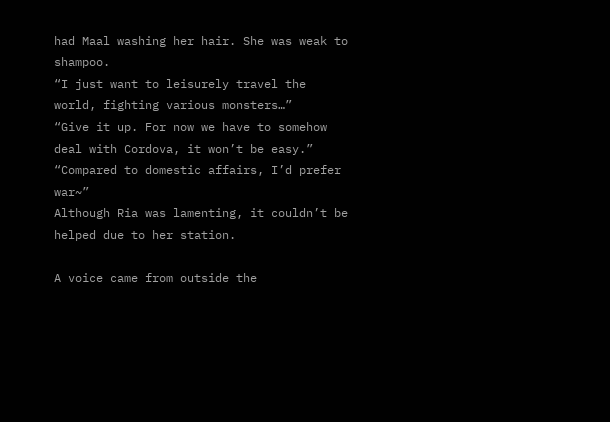had Maal washing her hair. She was weak to shampoo.
“I just want to leisurely travel the world, fighting various monsters…”
“Give it up. For now we have to somehow deal with Cordova, it won’t be easy.”
“Compared to domestic affairs, I’d prefer war~”
Although Ria was lamenting, it couldn’t be helped due to her station.

A voice came from outside the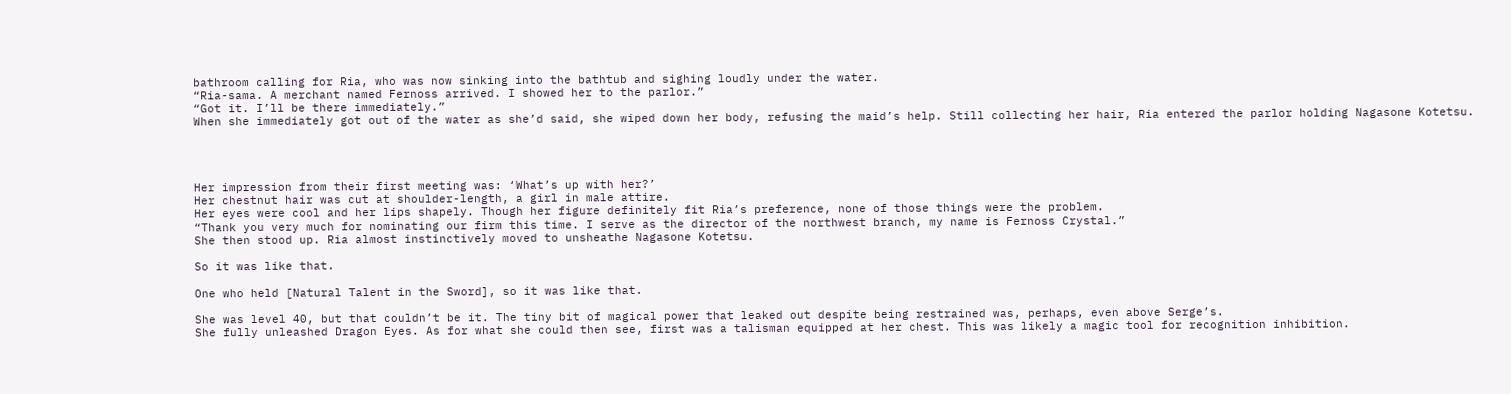bathroom calling for Ria, who was now sinking into the bathtub and sighing loudly under the water.
“Ria-sama. A merchant named Fernoss arrived. I showed her to the parlor.”
“Got it. I’ll be there immediately.”
When she immediately got out of the water as she’d said, she wiped down her body, refusing the maid’s help. Still collecting her hair, Ria entered the parlor holding Nagasone Kotetsu.




Her impression from their first meeting was: ‘What’s up with her?’
Her chestnut hair was cut at shoulder-length, a girl in male attire.
Her eyes were cool and her lips shapely. Though her figure definitely fit Ria’s preference, none of those things were the problem.
“Thank you very much for nominating our firm this time. I serve as the director of the northwest branch, my name is Fernoss Crystal.”
She then stood up. Ria almost instinctively moved to unsheathe Nagasone Kotetsu.

So it was like that.

One who held [Natural Talent in the Sword], so it was like that.

She was level 40, but that couldn’t be it. The tiny bit of magical power that leaked out despite being restrained was, perhaps, even above Serge’s.
She fully unleashed Dragon Eyes. As for what she could then see, first was a talisman equipped at her chest. This was likely a magic tool for recognition inhibition.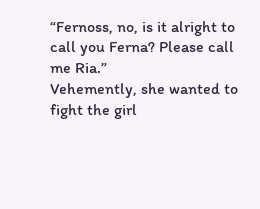“Fernoss, no, is it alright to call you Ferna? Please call me Ria.”
Vehemently, she wanted to fight the girl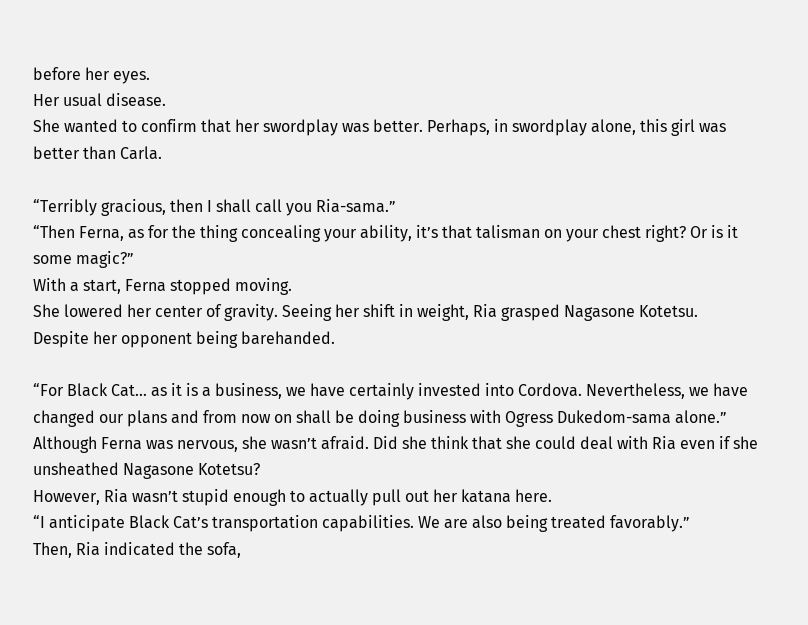before her eyes.
Her usual disease.
She wanted to confirm that her swordplay was better. Perhaps, in swordplay alone, this girl was better than Carla.

“Terribly gracious, then I shall call you Ria-sama.”
“Then Ferna, as for the thing concealing your ability, it’s that talisman on your chest right? Or is it some magic?”
With a start, Ferna stopped moving.
She lowered her center of gravity. Seeing her shift in weight, Ria grasped Nagasone Kotetsu.
Despite her opponent being barehanded.

“For Black Cat… as it is a business, we have certainly invested into Cordova. Nevertheless, we have changed our plans and from now on shall be doing business with Ogress Dukedom-sama alone.”
Although Ferna was nervous, she wasn’t afraid. Did she think that she could deal with Ria even if she unsheathed Nagasone Kotetsu?
However, Ria wasn’t stupid enough to actually pull out her katana here.
“I anticipate Black Cat’s transportation capabilities. We are also being treated favorably.”
Then, Ria indicated the sofa,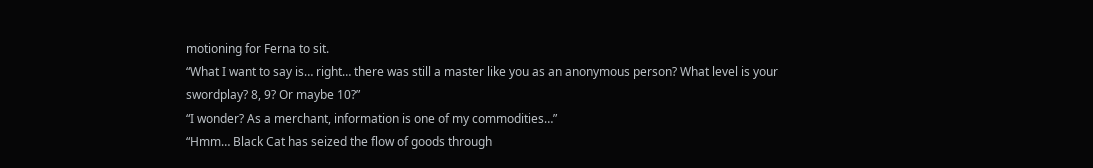motioning for Ferna to sit.
“What I want to say is… right… there was still a master like you as an anonymous person? What level is your swordplay? 8, 9? Or maybe 10?”
“I wonder? As a merchant, information is one of my commodities…”
“Hmm… Black Cat has seized the flow of goods through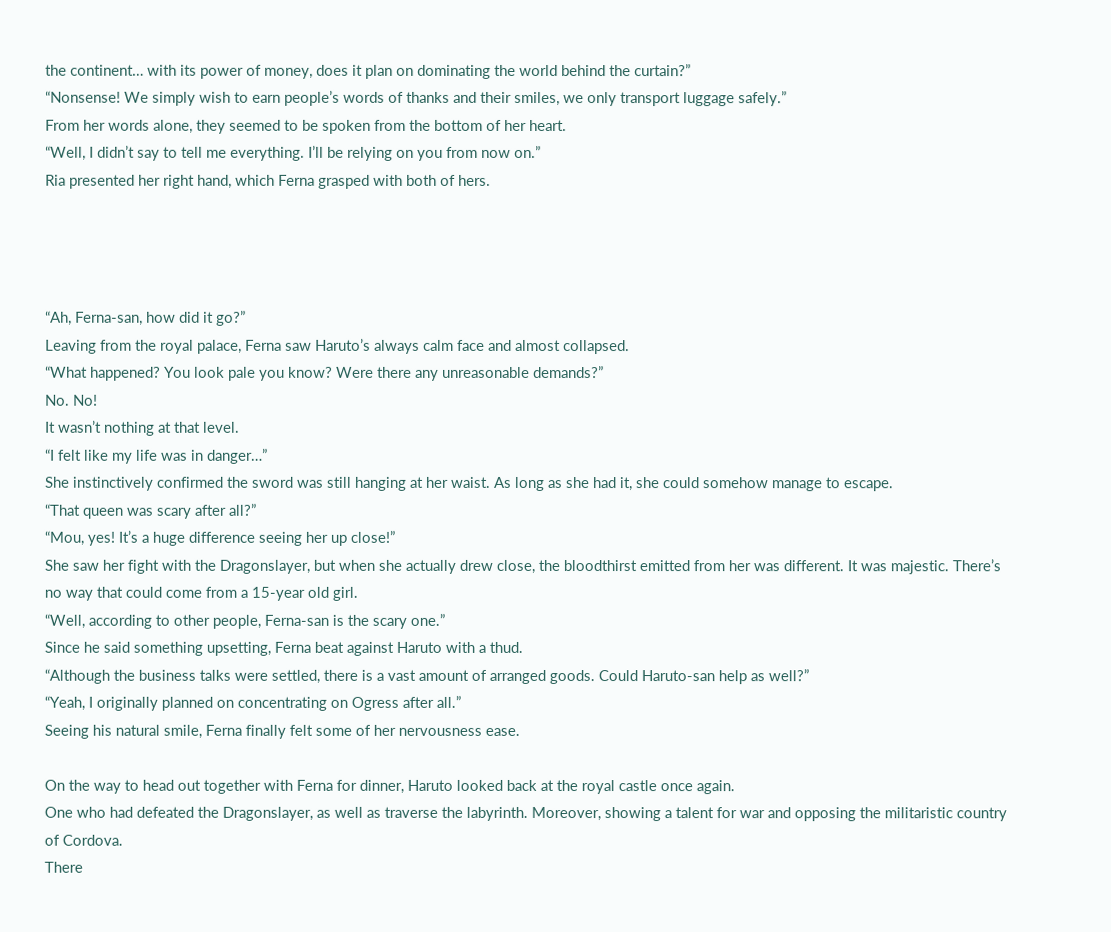the continent… with its power of money, does it plan on dominating the world behind the curtain?”
“Nonsense! We simply wish to earn people’s words of thanks and their smiles, we only transport luggage safely.”
From her words alone, they seemed to be spoken from the bottom of her heart.
“Well, I didn’t say to tell me everything. I’ll be relying on you from now on.”
Ria presented her right hand, which Ferna grasped with both of hers.




“Ah, Ferna-san, how did it go?”
Leaving from the royal palace, Ferna saw Haruto’s always calm face and almost collapsed.
“What happened? You look pale you know? Were there any unreasonable demands?”
No. No!
It wasn’t nothing at that level.
“I felt like my life was in danger…”
She instinctively confirmed the sword was still hanging at her waist. As long as she had it, she could somehow manage to escape.
“That queen was scary after all?”
“Mou, yes! It’s a huge difference seeing her up close!”
She saw her fight with the Dragonslayer, but when she actually drew close, the bloodthirst emitted from her was different. It was majestic. There’s no way that could come from a 15-year old girl.
“Well, according to other people, Ferna-san is the scary one.”
Since he said something upsetting, Ferna beat against Haruto with a thud.
“Although the business talks were settled, there is a vast amount of arranged goods. Could Haruto-san help as well?”
“Yeah, I originally planned on concentrating on Ogress after all.”
Seeing his natural smile, Ferna finally felt some of her nervousness ease.

On the way to head out together with Ferna for dinner, Haruto looked back at the royal castle once again.
One who had defeated the Dragonslayer, as well as traverse the labyrinth. Moreover, showing a talent for war and opposing the militaristic country of Cordova.
There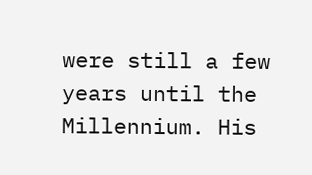were still a few years until the Millennium. His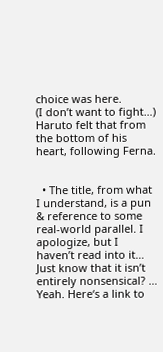choice was here.
(I don’t want to fight…)
Haruto felt that from the bottom of his heart, following Ferna.


  • The title, from what I understand, is a pun & reference to some real-world parallel. I apologize, but I haven’t read into it… Just know that it isn’t entirely nonsensical? … Yeah. Here‘s a link to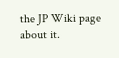the JP Wiki page about it.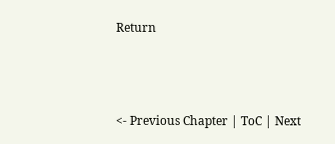Return



<- Previous Chapter | ToC | Next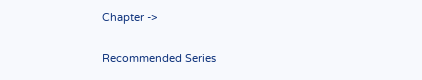Chapter ->

Recommended Series